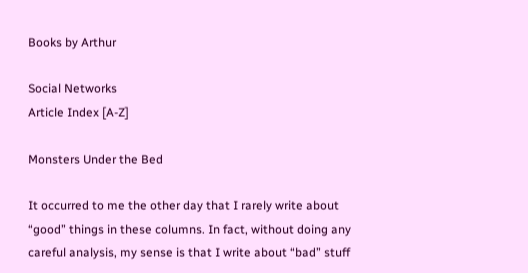Books by Arthur

Social Networks
Article Index [A-Z]

Monsters Under the Bed

It occurred to me the other day that I rarely write about “good” things in these columns. In fact, without doing any careful analysis, my sense is that I write about “bad” stuff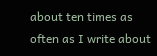about ten times as often as I write about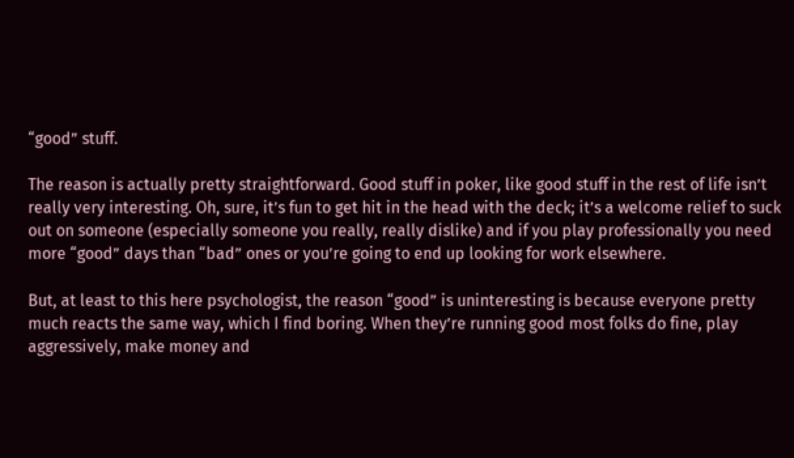“good” stuff.

The reason is actually pretty straightforward. Good stuff in poker, like good stuff in the rest of life isn’t really very interesting. Oh, sure, it’s fun to get hit in the head with the deck; it’s a welcome relief to suck out on someone (especially someone you really, really dislike) and if you play professionally you need more “good” days than “bad” ones or you’re going to end up looking for work elsewhere.

But, at least to this here psychologist, the reason “good” is uninteresting is because everyone pretty much reacts the same way, which I find boring. When they’re running good most folks do fine, play aggressively, make money and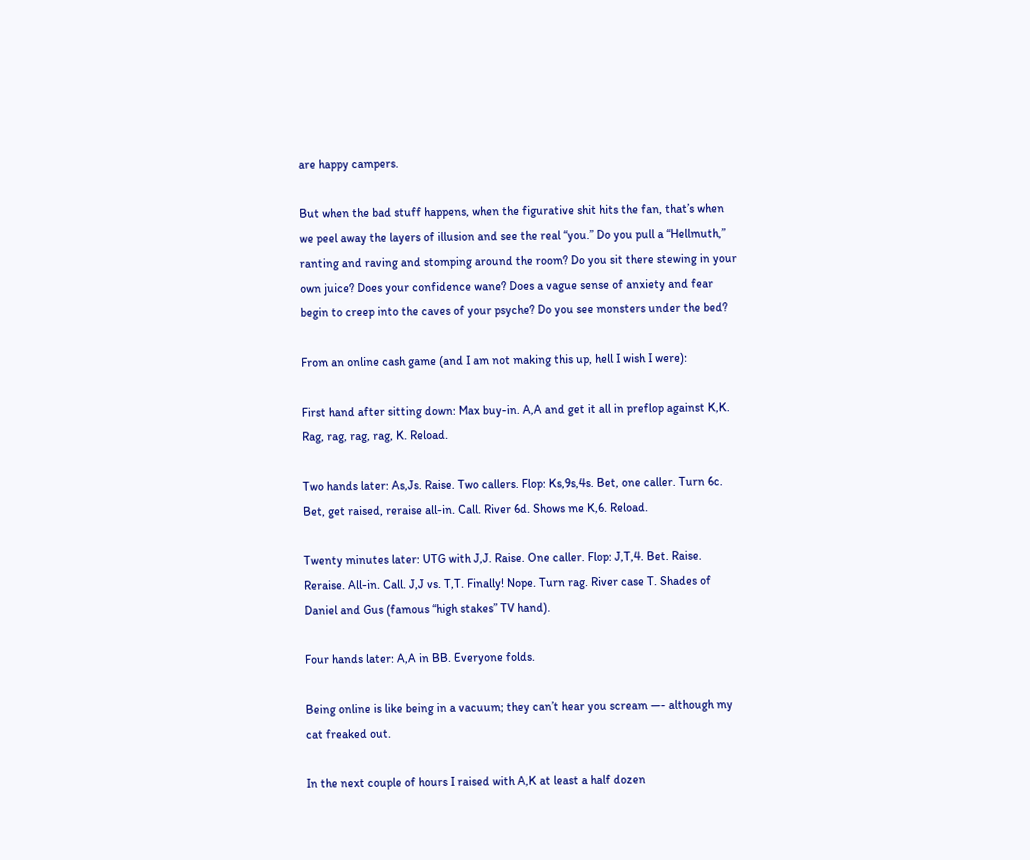are happy campers.

But when the bad stuff happens, when the figurative shit hits the fan, that’s when we peel away the layers of illusion and see the real “you.” Do you pull a “Hellmuth,” ranting and raving and stomping around the room? Do you sit there stewing in your own juice? Does your confidence wane? Does a vague sense of anxiety and fear begin to creep into the caves of your psyche? Do you see monsters under the bed?

From an online cash game (and I am not making this up, hell I wish I were):

First hand after sitting down: Max buy-in. A,A and get it all in preflop against K,K. Rag, rag, rag, rag, K. Reload.

Two hands later: As,Js. Raise. Two callers. Flop: Ks,9s,4s. Bet, one caller. Turn 6c. Bet, get raised, reraise all-in. Call. River 6d. Shows me K,6. Reload.

Twenty minutes later: UTG with J,J. Raise. One caller. Flop: J,T,4. Bet. Raise. Reraise. All-in. Call. J,J vs. T,T. Finally! Nope. Turn rag. River case T. Shades of Daniel and Gus (famous “high stakes” TV hand).

Four hands later: A,A in BB. Everyone folds.

Being online is like being in a vacuum; they can’t hear you scream —- although my cat freaked out.

In the next couple of hours I raised with A,K at least a half dozen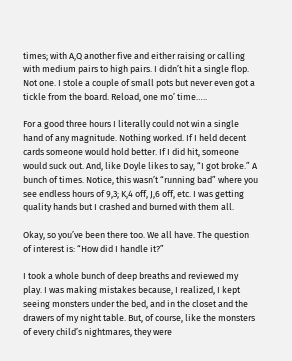times; with A,Q another five and either raising or calling with medium pairs to high pairs. I didn’t hit a single flop. Not one. I stole a couple of small pots but never even got a tickle from the board. Reload, one mo’ time…..

For a good three hours I literally could not win a single hand of any magnitude. Nothing worked. If I held decent cards someone would hold better. If I did hit, someone would suck out. And, like Doyle likes to say, “I got broke.” A bunch of times. Notice, this wasn’t “running bad” where you see endless hours of 9,3; K,4 off, J,6 off, etc. I was getting quality hands but I crashed and burned with them all.

Okay, so you’ve been there too. We all have. The question of interest is: “How did I handle it?”

I took a whole bunch of deep breaths and reviewed my play. I was making mistakes because, I realized, I kept seeing monsters under the bed, and in the closet and the drawers of my night table. But, of course, like the monsters of every child’s nightmares, they were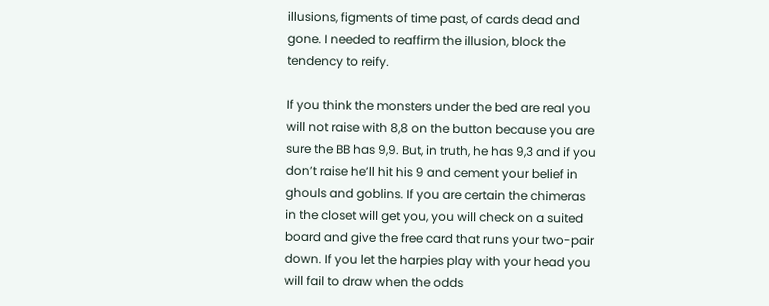illusions, figments of time past, of cards dead and gone. I needed to reaffirm the illusion, block the tendency to reify.

If you think the monsters under the bed are real you will not raise with 8,8 on the button because you are sure the BB has 9,9. But, in truth, he has 9,3 and if you don’t raise he’ll hit his 9 and cement your belief in ghouls and goblins. If you are certain the chimeras in the closet will get you, you will check on a suited board and give the free card that runs your two-pair down. If you let the harpies play with your head you will fail to draw when the odds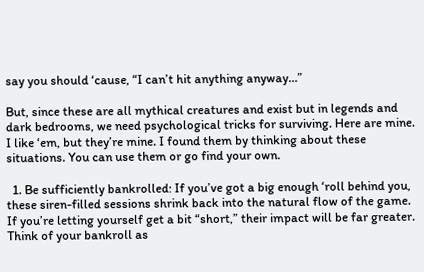say you should ‘cause, “I can’t hit anything anyway…”

But, since these are all mythical creatures and exist but in legends and dark bedrooms, we need psychological tricks for surviving. Here are mine. I like ‘em, but they’re mine. I found them by thinking about these situations. You can use them or go find your own.

  1. Be sufficiently bankrolled: If you’ve got a big enough ‘roll behind you, these siren-filled sessions shrink back into the natural flow of the game. If you’re letting yourself get a bit “short,” their impact will be far greater. Think of your bankroll as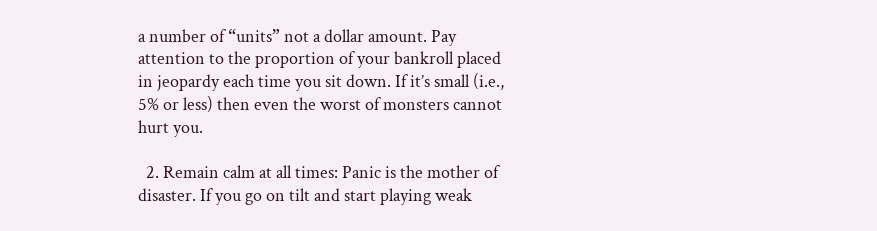a number of “units” not a dollar amount. Pay attention to the proportion of your bankroll placed in jeopardy each time you sit down. If it’s small (i.e., 5% or less) then even the worst of monsters cannot hurt you.

  2. Remain calm at all times: Panic is the mother of disaster. If you go on tilt and start playing weak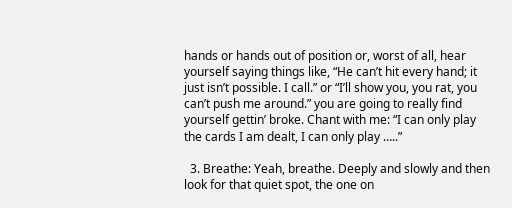hands or hands out of position or, worst of all, hear yourself saying things like, “He can’t hit every hand; it just isn’t possible. I call.” or “I’ll show you, you rat, you can’t push me around.” you are going to really find yourself gettin’ broke. Chant with me: “I can only play the cards I am dealt, I can only play …..”

  3. Breathe: Yeah, breathe. Deeply and slowly and then look for that quiet spot, the one on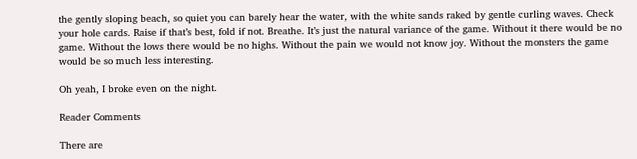the gently sloping beach, so quiet you can barely hear the water, with the white sands raked by gentle curling waves. Check your hole cards. Raise if that’s best, fold if not. Breathe. It’s just the natural variance of the game. Without it there would be no game. Without the lows there would be no highs. Without the pain we would not know joy. Without the monsters the game would be so much less interesting.

Oh yeah, I broke even on the night.

Reader Comments

There are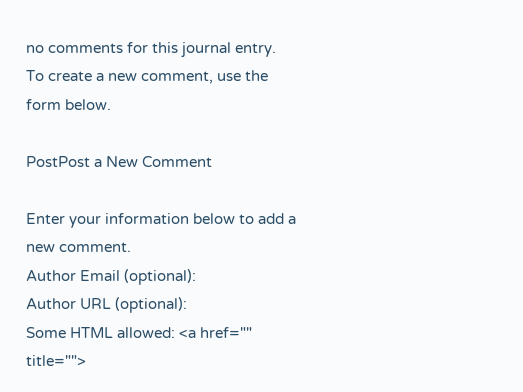no comments for this journal entry. To create a new comment, use the form below.

PostPost a New Comment

Enter your information below to add a new comment.
Author Email (optional):
Author URL (optional):
Some HTML allowed: <a href="" title="">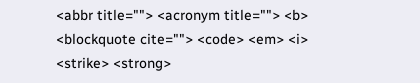<abbr title=""> <acronym title=""> <b> <blockquote cite=""> <code> <em> <i> <strike> <strong>